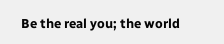Be the real you; the world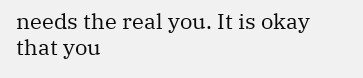needs the real you. It is okay that you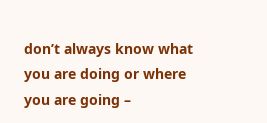don’t always know what you are doing or where you are going –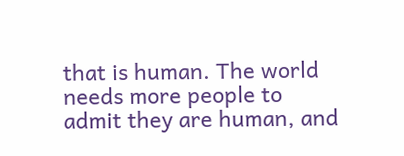that is human. The world needs more people to admit they are human, and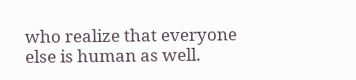who realize that everyone else is human as well.